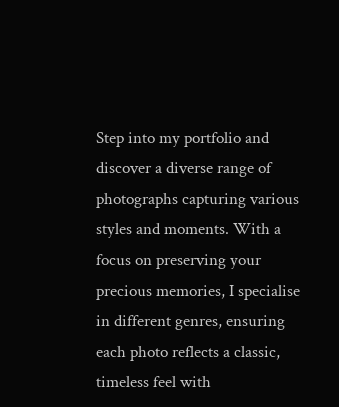Step into my portfolio and discover a diverse range of photographs capturing various styles and moments. With a focus on preserving your precious memories, I specialise in different genres, ensuring each photo reflects a classic, timeless feel with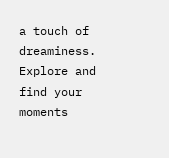a touch of dreaminess. Explore and find your moments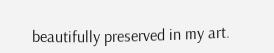beautifully preserved in my art.